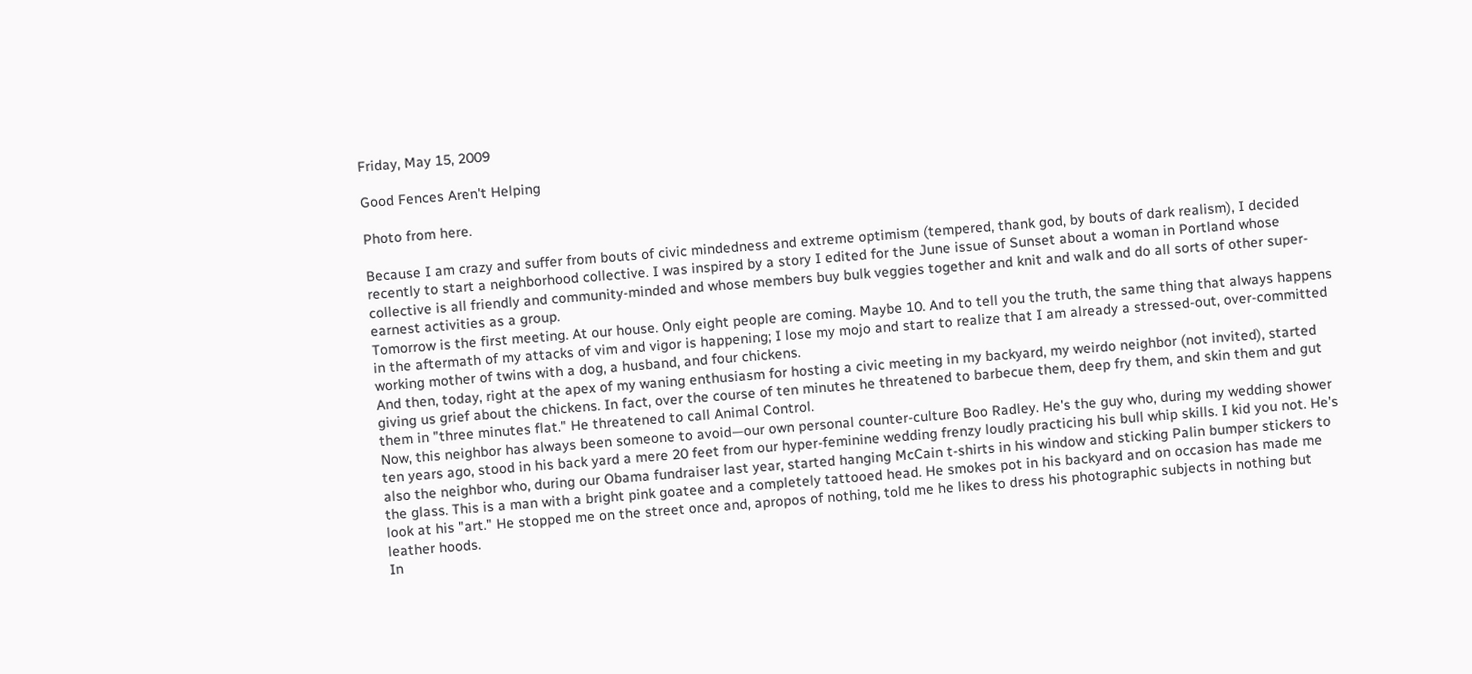Friday, May 15, 2009

Good Fences Aren't Helping

Photo from here.

Because I am crazy and suffer from bouts of civic mindedness and extreme optimism (tempered, thank god, by bouts of dark realism), I decided recently to start a neighborhood collective. I was inspired by a story I edited for the June issue of Sunset about a woman in Portland whose collective is all friendly and community-minded and whose members buy bulk veggies together and knit and walk and do all sorts of other super-earnest activities as a group.
Tomorrow is the first meeting. At our house. Only eight people are coming. Maybe 10. And to tell you the truth, the same thing that always happens in the aftermath of my attacks of vim and vigor is happening; I lose my mojo and start to realize that I am already a stressed-out, over-committed working mother of twins with a dog, a husband, and four chickens.
And then, today, right at the apex of my waning enthusiasm for hosting a civic meeting in my backyard, my weirdo neighbor (not invited), started giving us grief about the chickens. In fact, over the course of ten minutes he threatened to barbecue them, deep fry them, and skin them and gut them in "three minutes flat." He threatened to call Animal Control.
Now, this neighbor has always been someone to avoid—our own personal counter-culture Boo Radley. He's the guy who, during my wedding shower ten years ago, stood in his back yard a mere 20 feet from our hyper-feminine wedding frenzy loudly practicing his bull whip skills. I kid you not. He's also the neighbor who, during our Obama fundraiser last year, started hanging McCain t-shirts in his window and sticking Palin bumper stickers to the glass. This is a man with a bright pink goatee and a completely tattooed head. He smokes pot in his backyard and on occasion has made me look at his "art." He stopped me on the street once and, apropos of nothing, told me he likes to dress his photographic subjects in nothing but leather hoods.
In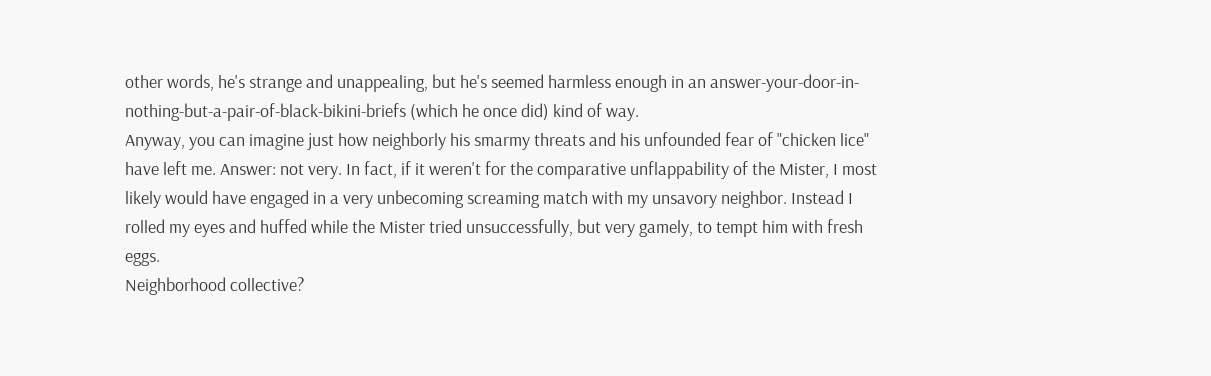other words, he's strange and unappealing, but he's seemed harmless enough in an answer-your-door-in-nothing-but-a-pair-of-black-bikini-briefs (which he once did) kind of way.
Anyway, you can imagine just how neighborly his smarmy threats and his unfounded fear of "chicken lice" have left me. Answer: not very. In fact, if it weren't for the comparative unflappability of the Mister, I most likely would have engaged in a very unbecoming screaming match with my unsavory neighbor. Instead I rolled my eyes and huffed while the Mister tried unsuccessfully, but very gamely, to tempt him with fresh eggs.
Neighborhood collective?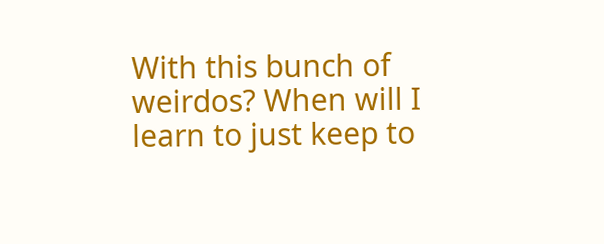With this bunch of weirdos? When will I learn to just keep to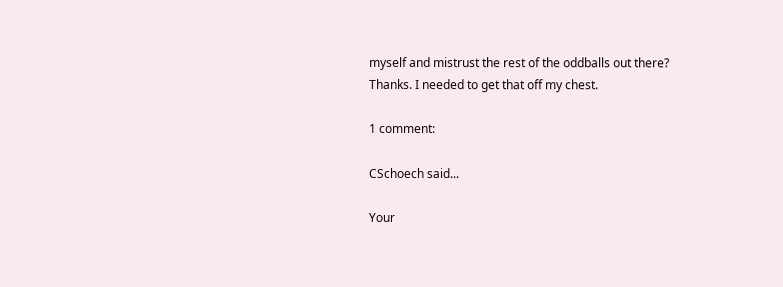myself and mistrust the rest of the oddballs out there?
Thanks. I needed to get that off my chest.

1 comment:

CSchoech said...

Your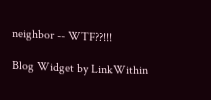neighbor -- WTF??!!!

Blog Widget by LinkWithin